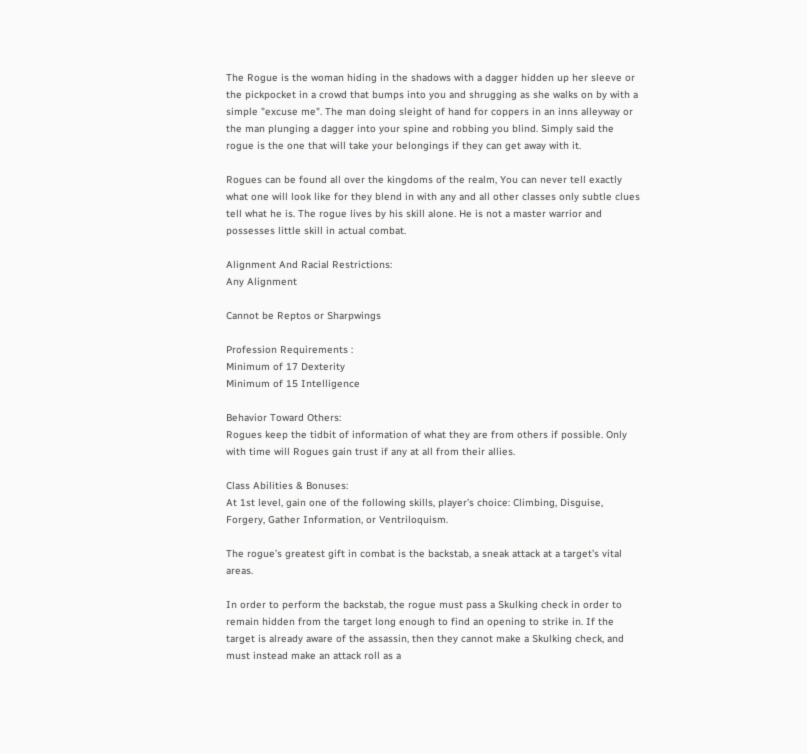The Rogue is the woman hiding in the shadows with a dagger hidden up her sleeve or the pickpocket in a crowd that bumps into you and shrugging as she walks on by with a simple "excuse me". The man doing sleight of hand for coppers in an inns alleyway or the man plunging a dagger into your spine and robbing you blind. Simply said the rogue is the one that will take your belongings if they can get away with it.

Rogues can be found all over the kingdoms of the realm, You can never tell exactly what one will look like for they blend in with any and all other classes only subtle clues tell what he is. The rogue lives by his skill alone. He is not a master warrior and possesses little skill in actual combat.

Alignment And Racial Restrictions:
Any Alignment

Cannot be Reptos or Sharpwings

Profession Requirements :
Minimum of 17 Dexterity
Minimum of 15 Intelligence

Behavior Toward Others:
Rogues keep the tidbit of information of what they are from others if possible. Only with time will Rogues gain trust if any at all from their allies.

Class Abilities & Bonuses:
At 1st level, gain one of the following skills, player’s choice: Climbing, Disguise, Forgery, Gather Information, or Ventriloquism.

The rogue’s greatest gift in combat is the backstab, a sneak attack at a target’s vital areas.

In order to perform the backstab, the rogue must pass a Skulking check in order to remain hidden from the target long enough to find an opening to strike in. If the target is already aware of the assassin, then they cannot make a Skulking check, and must instead make an attack roll as a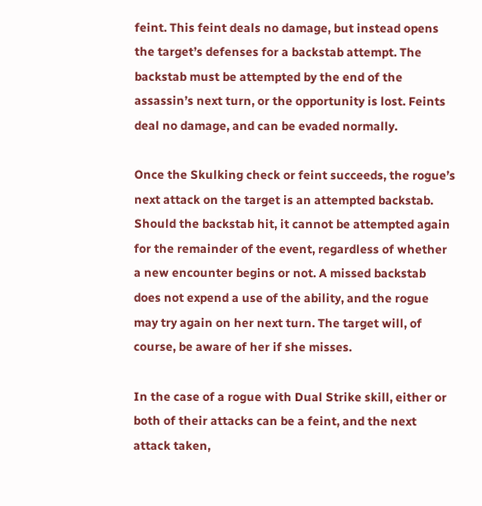feint. This feint deals no damage, but instead opens the target’s defenses for a backstab attempt. The backstab must be attempted by the end of the assassin’s next turn, or the opportunity is lost. Feints deal no damage, and can be evaded normally.

Once the Skulking check or feint succeeds, the rogue’s next attack on the target is an attempted backstab. Should the backstab hit, it cannot be attempted again for the remainder of the event, regardless of whether a new encounter begins or not. A missed backstab does not expend a use of the ability, and the rogue may try again on her next turn. The target will, of course, be aware of her if she misses.

In the case of a rogue with Dual Strike skill, either or both of their attacks can be a feint, and the next attack taken,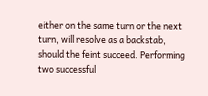either on the same turn or the next turn, will resolve as a backstab, should the feint succeed. Performing two successful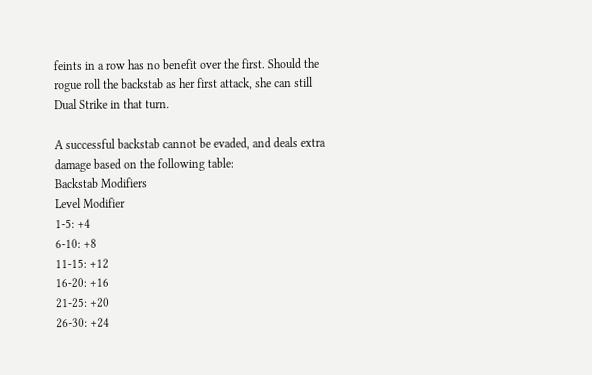feints in a row has no benefit over the first. Should the rogue roll the backstab as her first attack, she can still Dual Strike in that turn.

A successful backstab cannot be evaded, and deals extra damage based on the following table:
Backstab Modifiers
Level Modifier
1-5: +4
6-10: +8
11-15: +12
16-20: +16
21-25: +20
26-30: +24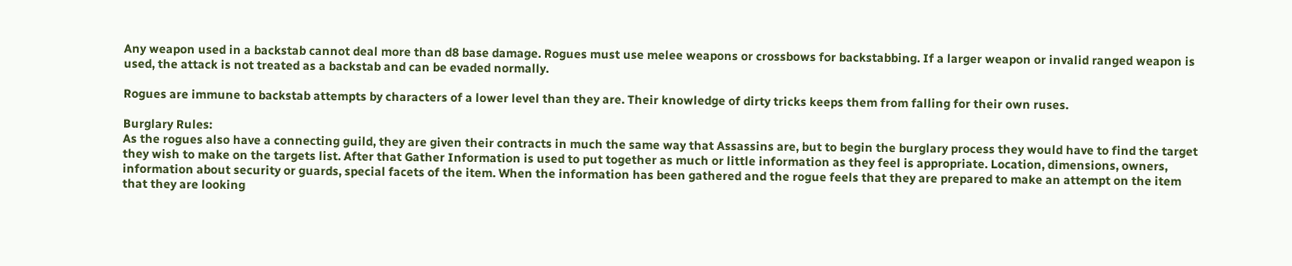Any weapon used in a backstab cannot deal more than d8 base damage. Rogues must use melee weapons or crossbows for backstabbing. If a larger weapon or invalid ranged weapon is used, the attack is not treated as a backstab and can be evaded normally.

Rogues are immune to backstab attempts by characters of a lower level than they are. Their knowledge of dirty tricks keeps them from falling for their own ruses.

Burglary Rules:
As the rogues also have a connecting guild, they are given their contracts in much the same way that Assassins are, but to begin the burglary process they would have to find the target they wish to make on the targets list. After that Gather Information is used to put together as much or little information as they feel is appropriate. Location, dimensions, owners, information about security or guards, special facets of the item. When the information has been gathered and the rogue feels that they are prepared to make an attempt on the item that they are looking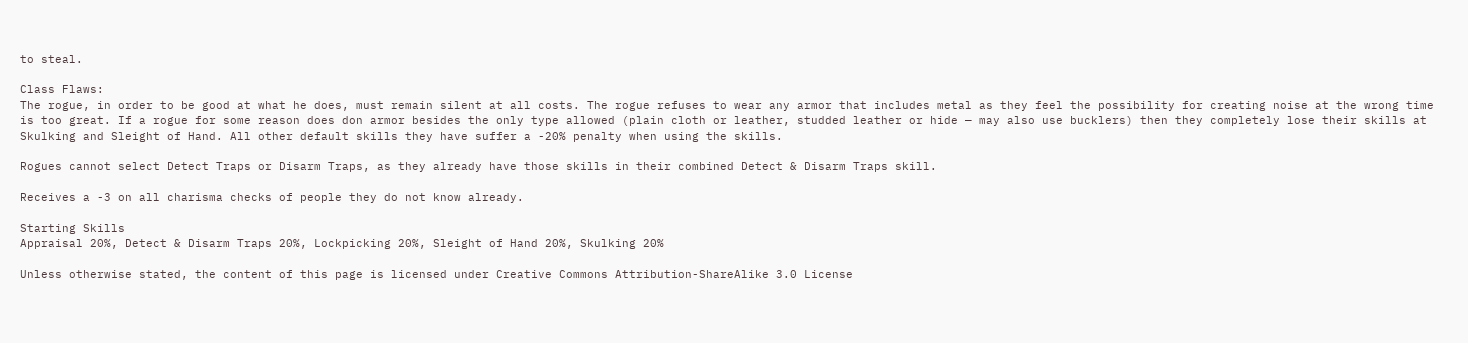to steal.

Class Flaws:
The rogue, in order to be good at what he does, must remain silent at all costs. The rogue refuses to wear any armor that includes metal as they feel the possibility for creating noise at the wrong time is too great. If a rogue for some reason does don armor besides the only type allowed (plain cloth or leather, studded leather or hide — may also use bucklers) then they completely lose their skills at Skulking and Sleight of Hand. All other default skills they have suffer a -20% penalty when using the skills.

Rogues cannot select Detect Traps or Disarm Traps, as they already have those skills in their combined Detect & Disarm Traps skill.

Receives a -3 on all charisma checks of people they do not know already.

Starting Skills
Appraisal 20%, Detect & Disarm Traps 20%, Lockpicking 20%, Sleight of Hand 20%, Skulking 20%

Unless otherwise stated, the content of this page is licensed under Creative Commons Attribution-ShareAlike 3.0 License